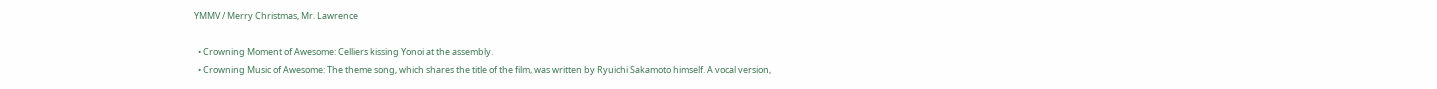YMMV / Merry Christmas, Mr. Lawrence

  • Crowning Moment of Awesome: Celliers kissing Yonoi at the assembly.
  • Crowning Music of Awesome: The theme song, which shares the title of the film, was written by Ryuichi Sakamoto himself. A vocal version,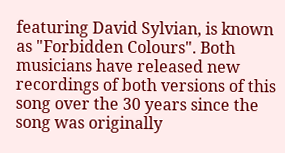featuring David Sylvian, is known as "Forbidden Colours". Both musicians have released new recordings of both versions of this song over the 30 years since the song was originally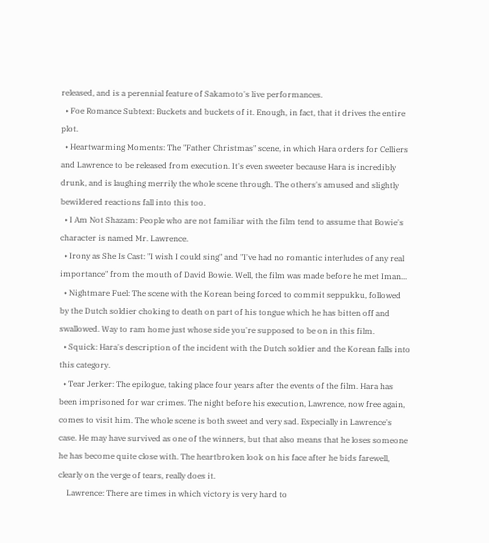released, and is a perennial feature of Sakamoto's live performances.
  • Foe Romance Subtext: Buckets and buckets of it. Enough, in fact, that it drives the entire plot.
  • Heartwarming Moments: The "Father Christmas" scene, in which Hara orders for Celliers and Lawrence to be released from execution. It's even sweeter because Hara is incredibly drunk, and is laughing merrily the whole scene through. The others's amused and slightly bewildered reactions fall into this too.
  • I Am Not Shazam: People who are not familiar with the film tend to assume that Bowie's character is named Mr. Lawrence.
  • Irony as She Is Cast: "I wish I could sing" and "I've had no romantic interludes of any real importance" from the mouth of David Bowie. Well, the film was made before he met Iman...
  • Nightmare Fuel: The scene with the Korean being forced to commit seppukku, followed by the Dutch soldier choking to death on part of his tongue which he has bitten off and swallowed. Way to ram home just whose side you're supposed to be on in this film.
  • Squick: Hara's description of the incident with the Dutch soldier and the Korean falls into this category.
  • Tear Jerker: The epilogue, taking place four years after the events of the film. Hara has been imprisoned for war crimes. The night before his execution, Lawrence, now free again, comes to visit him. The whole scene is both sweet and very sad. Especially in Lawrence's case. He may have survived as one of the winners, but that also means that he loses someone he has become quite close with. The heartbroken look on his face after he bids farewell, clearly on the verge of tears, really does it.
    Lawrence: There are times in which victory is very hard to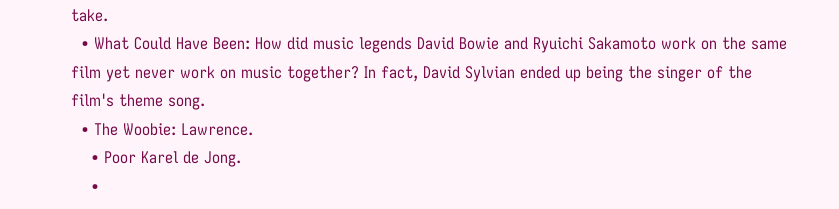take.
  • What Could Have Been: How did music legends David Bowie and Ryuichi Sakamoto work on the same film yet never work on music together? In fact, David Sylvian ended up being the singer of the film's theme song.
  • The Woobie: Lawrence.
    • Poor Karel de Jong.
    •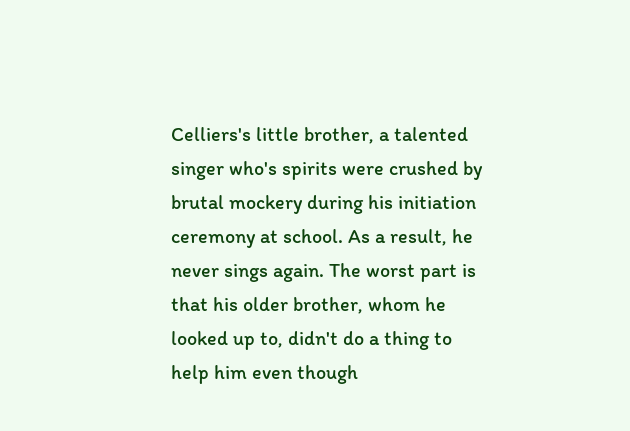Celliers's little brother, a talented singer who's spirits were crushed by brutal mockery during his initiation ceremony at school. As a result, he never sings again. The worst part is that his older brother, whom he looked up to, didn't do a thing to help him even though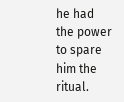he had the power to spare him the ritual.